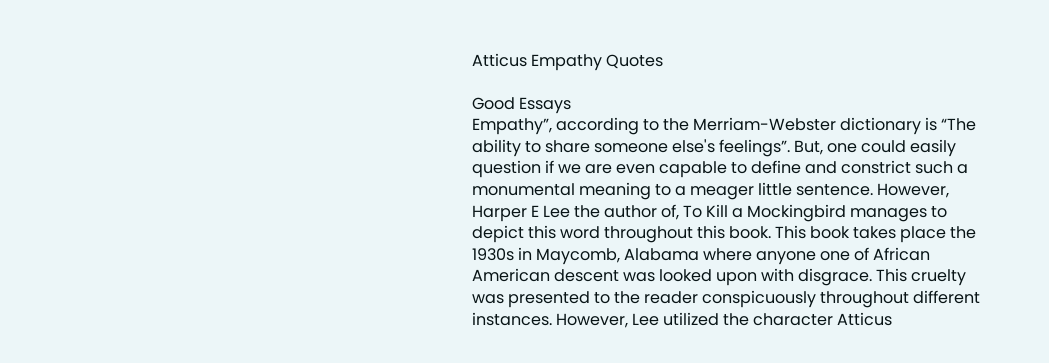Atticus Empathy Quotes

Good Essays
Empathy”, according to the Merriam-Webster dictionary is “The ability to share someone else's feelings”. But, one could easily question if we are even capable to define and constrict such a monumental meaning to a meager little sentence. However, Harper E Lee the author of, To Kill a Mockingbird manages to depict this word throughout this book. This book takes place the 1930s in Maycomb, Alabama where anyone one of African American descent was looked upon with disgrace. This cruelty was presented to the reader conspicuously throughout different instances. However, Lee utilized the character Atticus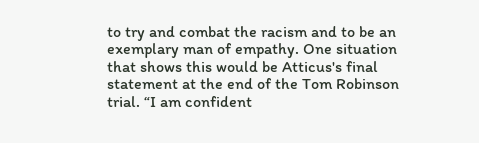to try and combat the racism and to be an exemplary man of empathy. One situation that shows this would be Atticus's final statement at the end of the Tom Robinson trial. “I am confident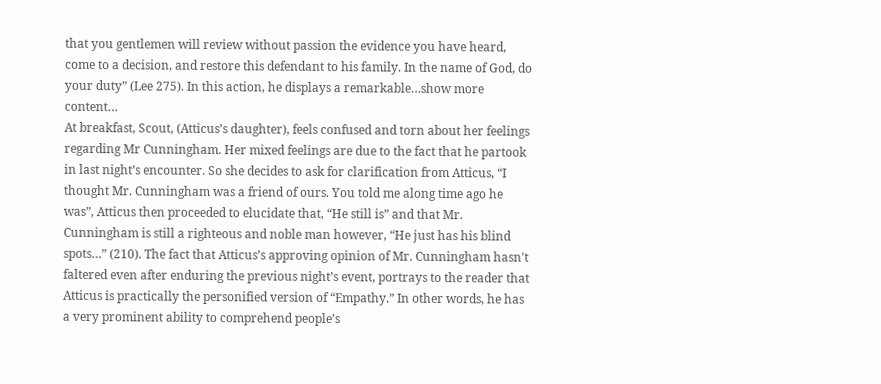that you gentlemen will review without passion the evidence you have heard, come to a decision, and restore this defendant to his family. In the name of God, do your duty” (Lee 275). In this action, he displays a remarkable…show more content…
At breakfast, Scout, (Atticus’s daughter), feels confused and torn about her feelings regarding Mr Cunningham. Her mixed feelings are due to the fact that he partook in last night’s encounter. So she decides to ask for clarification from Atticus, “I thought Mr. Cunningham was a friend of ours. You told me along time ago he was”, Atticus then proceeded to elucidate that, “He still is” and that Mr. Cunningham is still a righteous and noble man however, “He just has his blind spots…” (210). The fact that Atticus’s approving opinion of Mr. Cunningham hasn't faltered even after enduring the previous night’s event, portrays to the reader that Atticus is practically the personified version of “Empathy.” In other words, he has a very prominent ability to comprehend people’s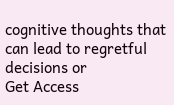cognitive thoughts that can lead to regretful decisions or
Get Access